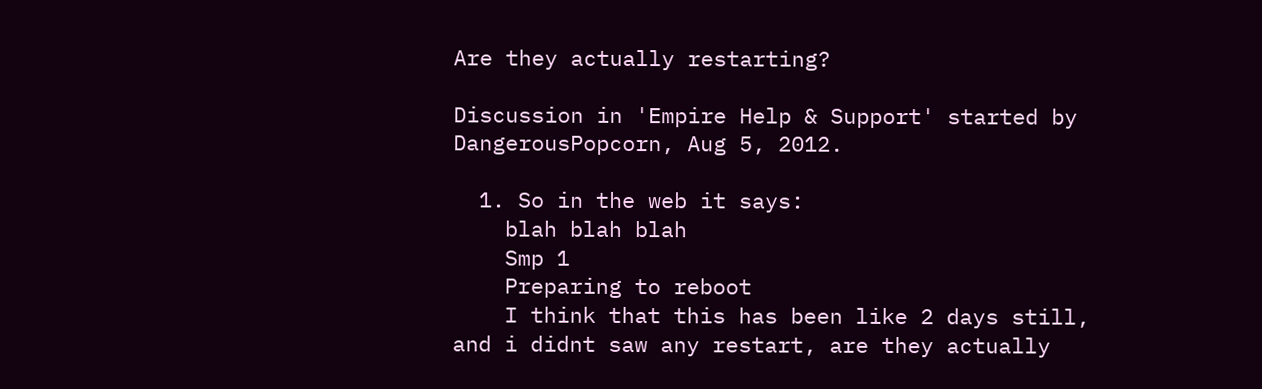Are they actually restarting?

Discussion in 'Empire Help & Support' started by DangerousPopcorn, Aug 5, 2012.

  1. So in the web it says:
    blah blah blah
    Smp 1
    Preparing to reboot
    I think that this has been like 2 days still, and i didnt saw any restart, are they actually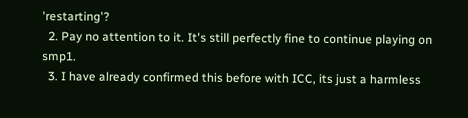'restarting'?
  2. Pay no attention to it. It's still perfectly fine to continue playing on smp1.
  3. I have already confirmed this before with ICC, its just a harmless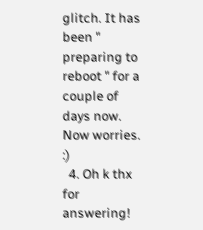glitch. It has been " preparing to reboot " for a couple of days now. Now worries. :)
  4. Oh k thx for answering!